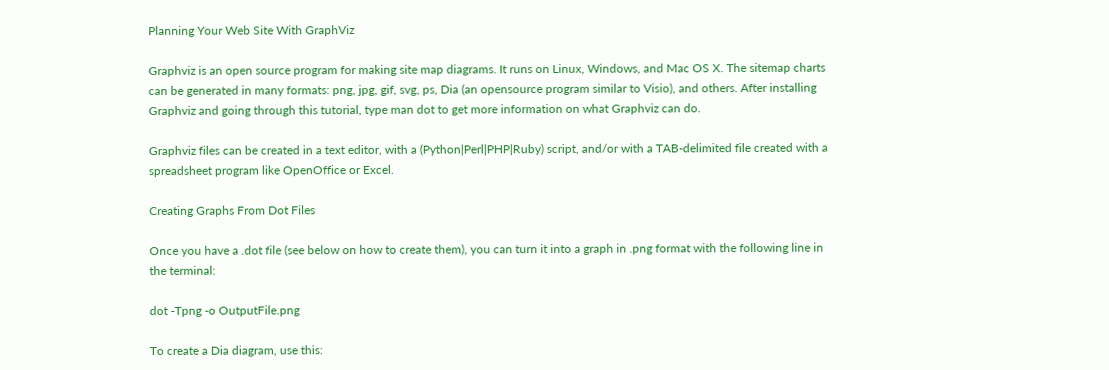Planning Your Web Site With GraphViz

Graphviz is an open source program for making site map diagrams. It runs on Linux, Windows, and Mac OS X. The sitemap charts can be generated in many formats: png, jpg, gif, svg, ps, Dia (an opensource program similar to Visio), and others. After installing Graphviz and going through this tutorial, type man dot to get more information on what Graphviz can do.

Graphviz files can be created in a text editor, with a (Python|Perl|PHP|Ruby) script, and/or with a TAB-delimited file created with a spreadsheet program like OpenOffice or Excel.

Creating Graphs From Dot Files

Once you have a .dot file (see below on how to create them), you can turn it into a graph in .png format with the following line in the terminal:

dot -Tpng -o OutputFile.png

To create a Dia diagram, use this: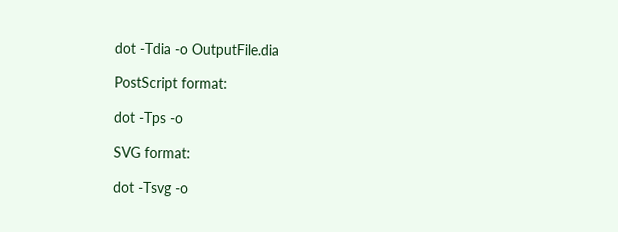dot -Tdia -o OutputFile.dia

PostScript format:

dot -Tps -o

SVG format:

dot -Tsvg -o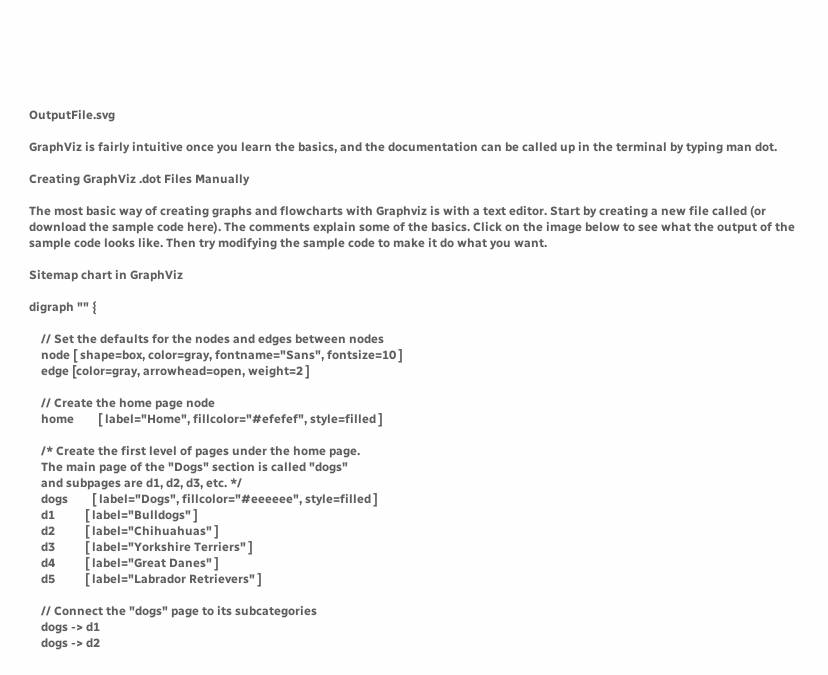OutputFile.svg

GraphViz is fairly intuitive once you learn the basics, and the documentation can be called up in the terminal by typing man dot.

Creating GraphViz .dot Files Manually

The most basic way of creating graphs and flowcharts with Graphviz is with a text editor. Start by creating a new file called (or download the sample code here). The comments explain some of the basics. Click on the image below to see what the output of the sample code looks like. Then try modifying the sample code to make it do what you want.

Sitemap chart in GraphViz

digraph "" {

    // Set the defaults for the nodes and edges between nodes
    node [ shape=box, color=gray, fontname="Sans", fontsize=10 ]
    edge [color=gray, arrowhead=open, weight=2 ]

    // Create the home page node
    home        [ label="Home", fillcolor="#efefef", style=filled ]

    /* Create the first level of pages under the home page.
    The main page of the "Dogs" section is called "dogs"
    and subpages are d1, d2, d3, etc. */
    dogs        [ label="Dogs", fillcolor="#eeeeee", style=filled ]
    d1          [ label="Bulldogs" ]
    d2          [ label="Chihuahuas" ]
    d3          [ label="Yorkshire Terriers" ]
    d4          [ label="Great Danes" ]
    d5          [ label="Labrador Retrievers" ]

    // Connect the "dogs" page to its subcategories
    dogs -> d1
    dogs -> d2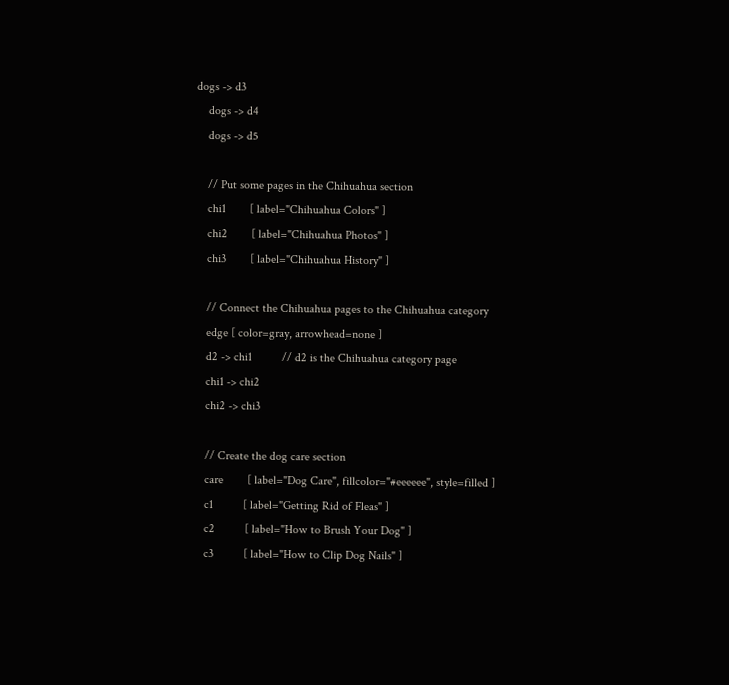dogs -> d3
    dogs -> d4
    dogs -> d5

    // Put some pages in the Chihuahua section
    chi1        [ label="Chihuahua Colors" ]
    chi2        [ label="Chihuahua Photos" ]
    chi3        [ label="Chihuahua History" ]

    // Connect the Chihuahua pages to the Chihuahua category
    edge [ color=gray, arrowhead=none ]
    d2 -> chi1          // d2 is the Chihuahua category page
    chi1 -> chi2
    chi2 -> chi3

    // Create the dog care section
    care        [ label="Dog Care", fillcolor="#eeeeee", style=filled ]
    c1          [ label="Getting Rid of Fleas" ]
    c2          [ label="How to Brush Your Dog" ]
    c3          [ label="How to Clip Dog Nails" ]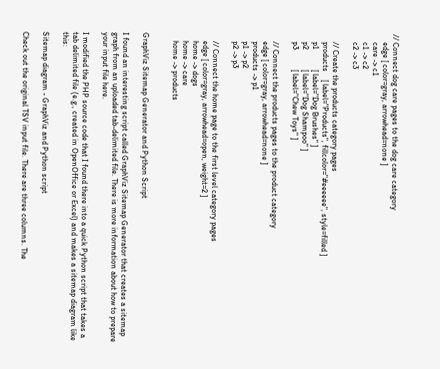// Connect dog care pages to the dog care category
    edge [ color=gray, arrowhead=none ]
    care -> c1
    c1 -> c2
    c2 -> c3

    // Create the products category pages
    products    [ label="Products", fillcolor="#eeeeee", style=filled ]
    p1          [ label="Dog Brushes" ]
    p2          [ label="Dog Shampoo" ]
    p3          [ label="Chew Toys" ]

    // Connect the products pages to the product category
    edge [ color=gray, arrowhead=none ]
    products -> p1
    p1 -> p2
    p2 -> p3

    // Connect the home page to the first level category pages
    edge [ color=gray, arrowhead=open, weight=2 ]
    home -> dogs
    home -> care
    home -> products


GraphViz Sitemap Generator and Python Script

I found an interesting script called GraphViz Sitemap Generator that creates a sitemap graph from an uploaded tab-delimited file. There is more information about how to prepare your input file here.

I modified the PHP source code that I found there into a quick Python script that takes a tab delimited file (e.g., created in OpenOffice or Excel) and makes a sitemap diagram like this:

Sitemap diagram - GraphViz and Python script

Check out the original TSV input file. There are three columns. The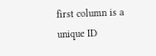first column is a unique ID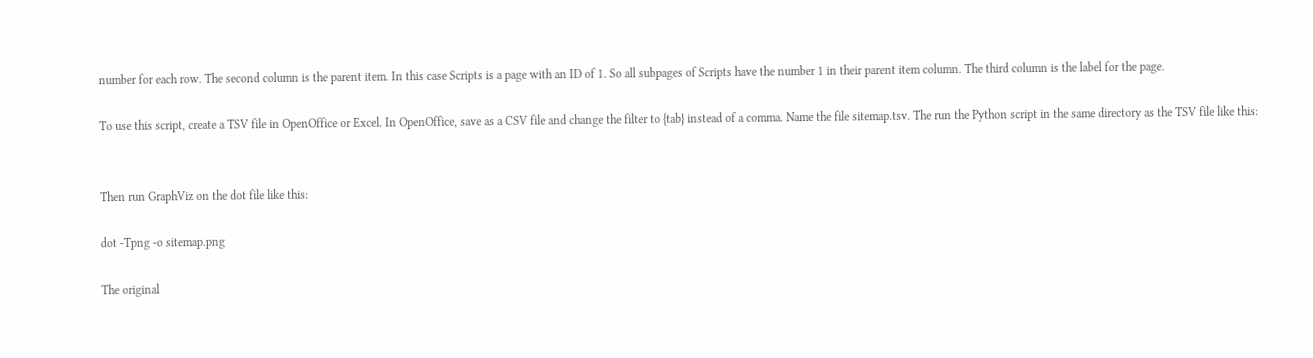number for each row. The second column is the parent item. In this case Scripts is a page with an ID of 1. So all subpages of Scripts have the number 1 in their parent item column. The third column is the label for the page.

To use this script, create a TSV file in OpenOffice or Excel. In OpenOffice, save as a CSV file and change the filter to {tab} instead of a comma. Name the file sitemap.tsv. The run the Python script in the same directory as the TSV file like this:


Then run GraphViz on the dot file like this:

dot -Tpng -o sitemap.png

The original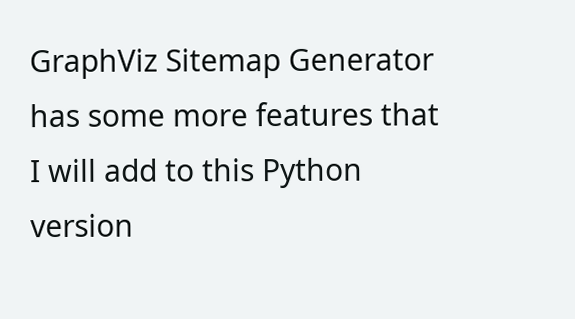GraphViz Sitemap Generator has some more features that I will add to this Python version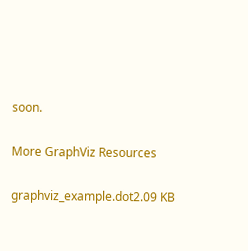soon.

More GraphViz Resources

graphviz_example.dot2.09 KB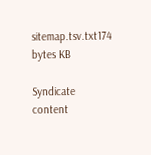sitemap.tsv.txt174 bytes KB

Syndicate content